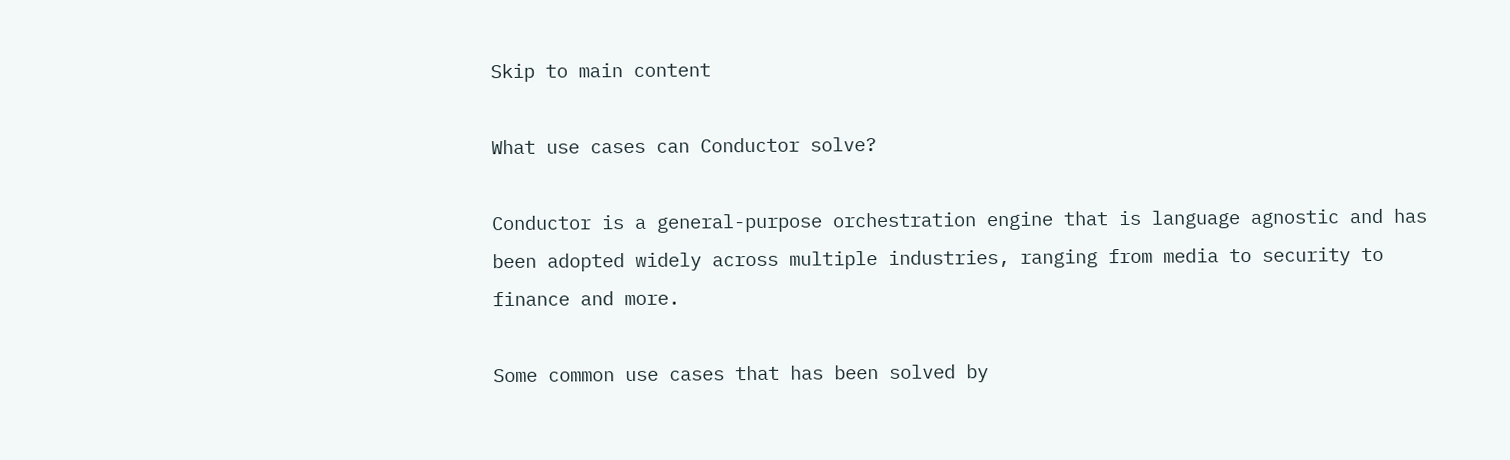Skip to main content

What use cases can Conductor solve?

Conductor is a general-purpose orchestration engine that is language agnostic and has been adopted widely across multiple industries, ranging from media to security to finance and more.

Some common use cases that has been solved by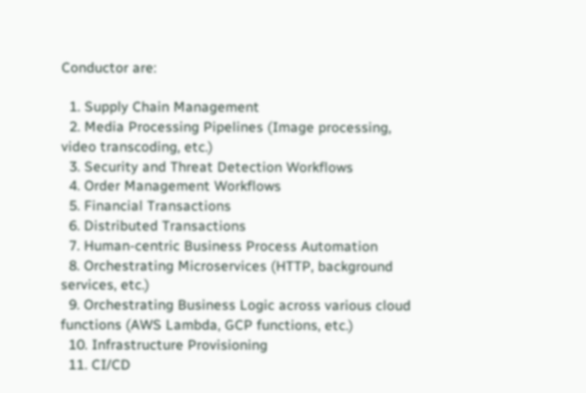Conductor are:

  1. Supply Chain Management
  2. Media Processing Pipelines (Image processing, video transcoding, etc.)
  3. Security and Threat Detection Workflows
  4. Order Management Workflows
  5. Financial Transactions
  6. Distributed Transactions
  7. Human-centric Business Process Automation
  8. Orchestrating Microservices (HTTP, background services, etc.)
  9. Orchestrating Business Logic across various cloud functions (AWS Lambda, GCP functions, etc.)
  10. Infrastructure Provisioning
  11. CI/CD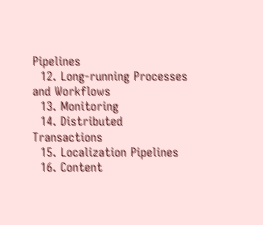Pipelines
  12. Long-running Processes and Workflows
  13. Monitoring
  14. Distributed Transactions
  15. Localization Pipelines
  16. Content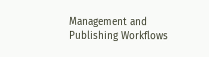Management and Publishing Workflows